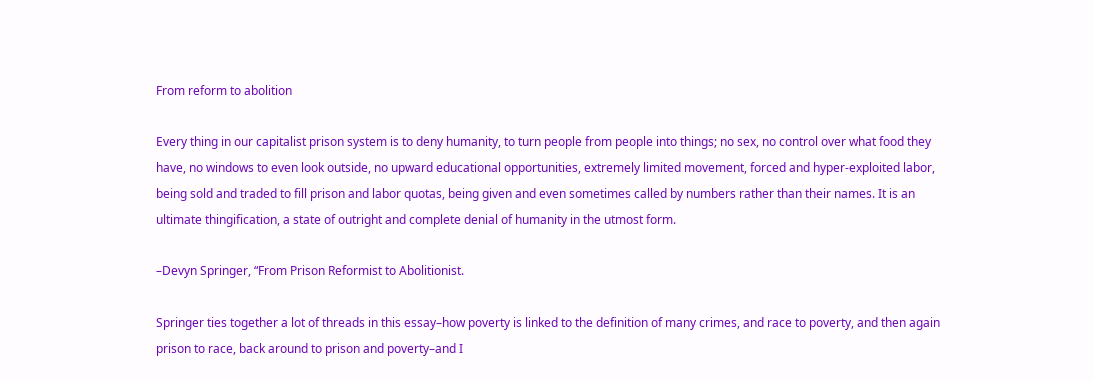From reform to abolition

Every thing in our capitalist prison system is to deny humanity, to turn people from people into things; no sex, no control over what food they have, no windows to even look outside, no upward educational opportunities, extremely limited movement, forced and hyper-exploited labor, being sold and traded to fill prison and labor quotas, being given and even sometimes called by numbers rather than their names. It is an ultimate thingification, a state of outright and complete denial of humanity in the utmost form.

–Devyn Springer, “From Prison Reformist to Abolitionist.

Springer ties together a lot of threads in this essay–how poverty is linked to the definition of many crimes, and race to poverty, and then again prison to race, back around to prison and poverty–and I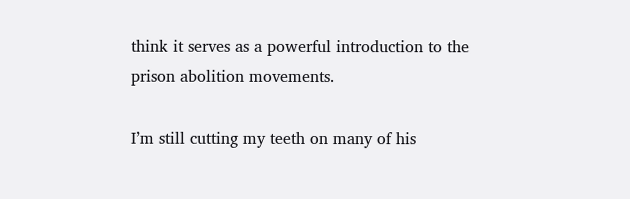think it serves as a powerful introduction to the prison abolition movements.

I’m still cutting my teeth on many of his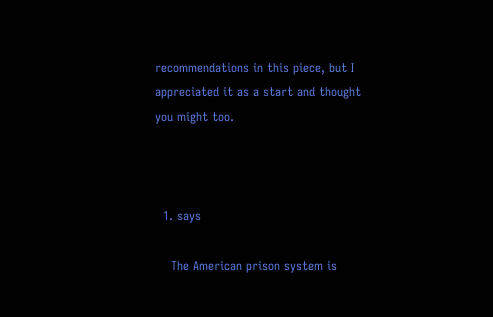recommendations in this piece, but I appreciated it as a start and thought you might too.



  1. says

    The American prison system is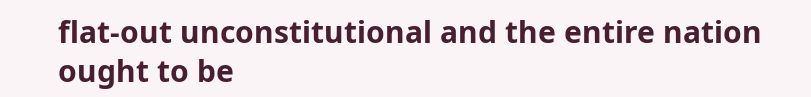flat-out unconstitutional and the entire nation ought to be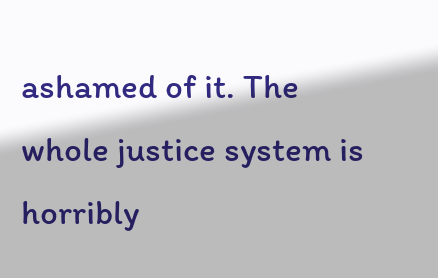ashamed of it. The whole justice system is horribly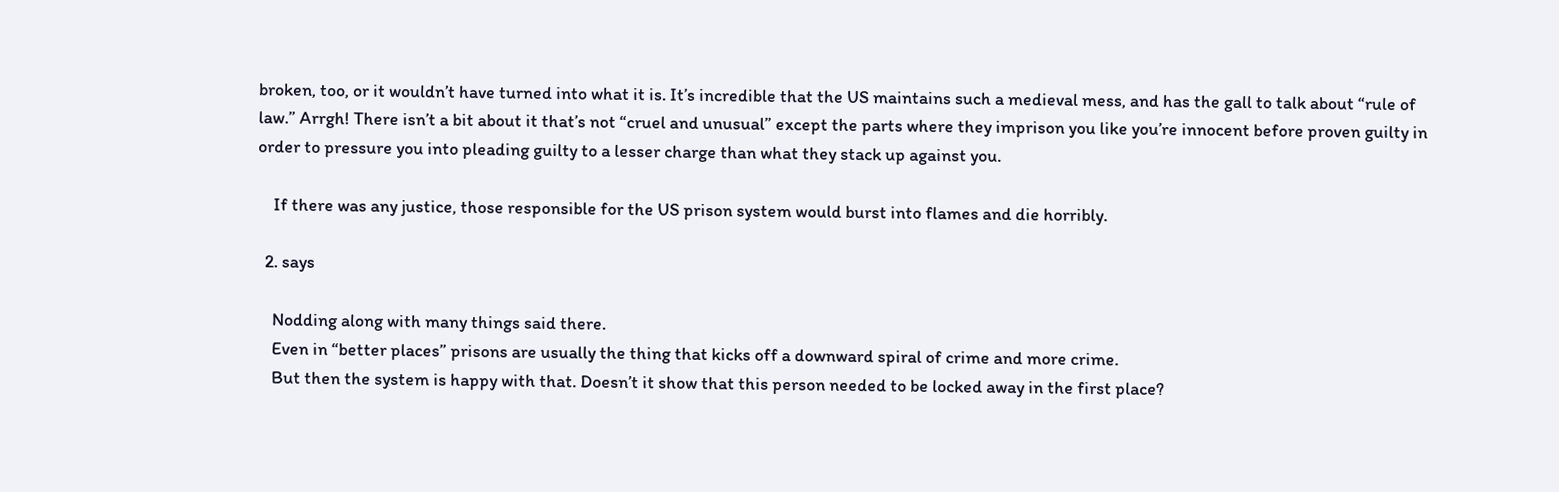broken, too, or it wouldn’t have turned into what it is. It’s incredible that the US maintains such a medieval mess, and has the gall to talk about “rule of law.” Arrgh! There isn’t a bit about it that’s not “cruel and unusual” except the parts where they imprison you like you’re innocent before proven guilty in order to pressure you into pleading guilty to a lesser charge than what they stack up against you.

    If there was any justice, those responsible for the US prison system would burst into flames and die horribly.

  2. says

    Nodding along with many things said there.
    Even in “better places” prisons are usually the thing that kicks off a downward spiral of crime and more crime.
    But then the system is happy with that. Doesn’t it show that this person needed to be locked away in the first place?